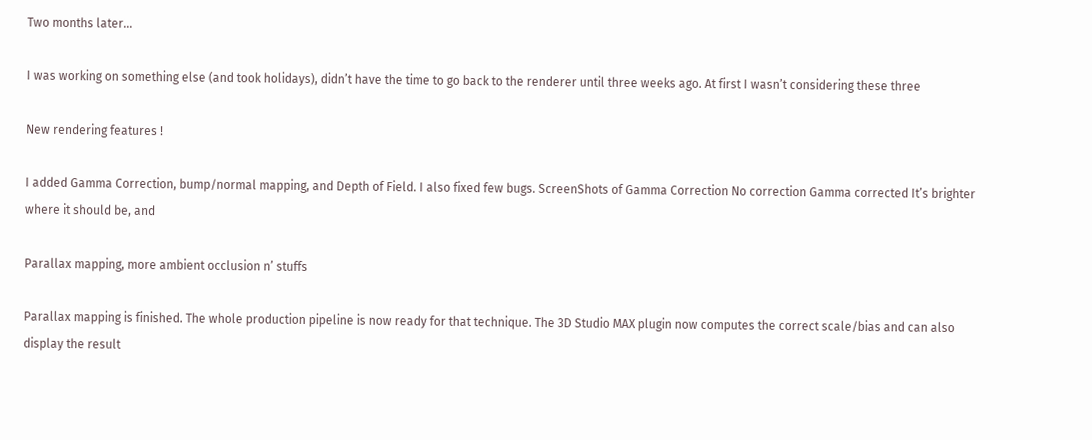Two months later…

I was working on something else (and took holidays), didn’t have the time to go back to the renderer until three weeks ago. At first I wasn’t considering these three

New rendering features !

I added Gamma Correction, bump/normal mapping, and Depth of Field. I also fixed few bugs. ScreenShots of Gamma Correction No correction Gamma corrected It’s brighter where it should be, and

Parallax mapping, more ambient occlusion n’ stuffs

Parallax mapping is finished. The whole production pipeline is now ready for that technique. The 3D Studio MAX plugin now computes the correct scale/bias and can also display the result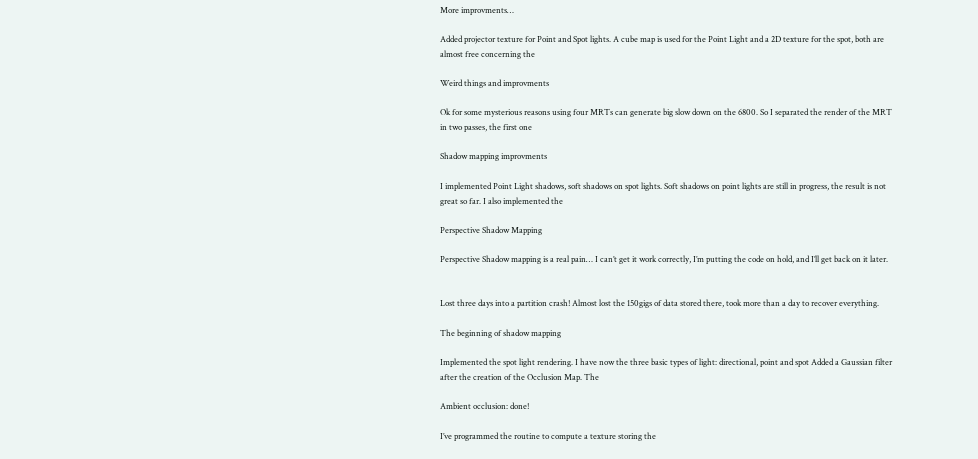More improvments…

Added projector texture for Point and Spot lights. A cube map is used for the Point Light and a 2D texture for the spot, both are almost free concerning the

Weird things and improvments

Ok for some mysterious reasons using four MRTs can generate big slow down on the 6800. So I separated the render of the MRT in two passes, the first one

Shadow mapping improvments

I implemented Point Light shadows, soft shadows on spot lights. Soft shadows on point lights are still in progress, the result is not great so far. I also implemented the

Perspective Shadow Mapping

Perspective Shadow mapping is a real pain… I can’t get it work correctly, I’m putting the code on hold, and I’ll get back on it later.


Lost three days into a partition crash! Almost lost the 150gigs of data stored there, took more than a day to recover everything.

The beginning of shadow mapping

Implemented the spot light rendering. I have now the three basic types of light: directional, point and spot Added a Gaussian filter after the creation of the Occlusion Map. The

Ambient occlusion: done!

I’ve programmed the routine to compute a texture storing the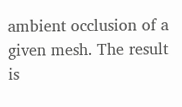ambient occlusion of a given mesh. The result is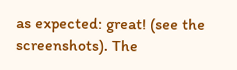as expected: great! (see the screenshots). The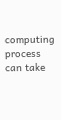computing process can take